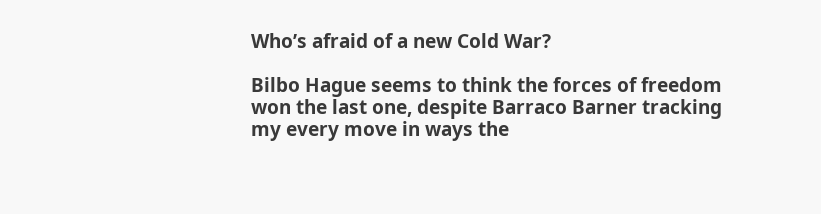Who’s afraid of a new Cold War?

Bilbo Hague seems to think the forces of freedom won the last one, despite Barraco Barner tracking my every move in ways the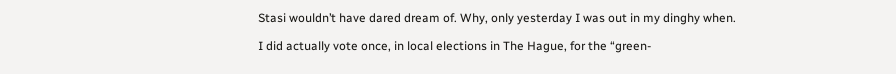Stasi wouldn’t have dared dream of. Why, only yesterday I was out in my dinghy when.

I did actually vote once, in local elections in The Hague, for the “green-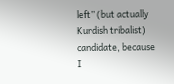left” (but actually Kurdish tribalist) candidate, because I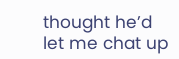thought he’d let me chat up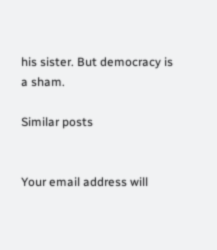his sister. But democracy is a sham.

Similar posts


Your email address will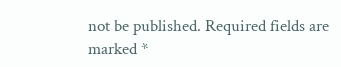not be published. Required fields are marked *